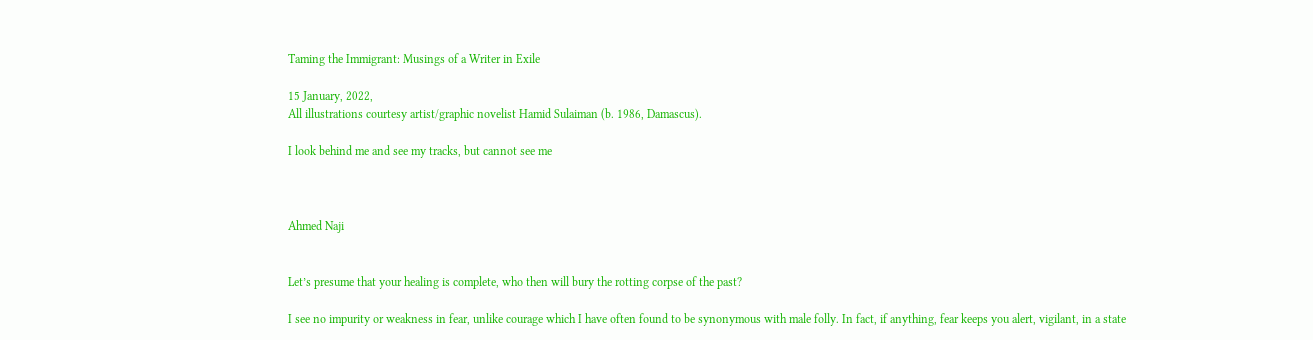Taming the Immigrant: Musings of a Writer in Exile

15 January, 2022,
All illustrations courtesy artist/graphic novelist Hamid Sulaiman (b. 1986, Damascus).

I look behind me and see my tracks, but cannot see me



Ahmed Naji


Let’s presume that your healing is complete, who then will bury the rotting corpse of the past?

I see no impurity or weakness in fear, unlike courage which I have often found to be synonymous with male folly. In fact, if anything, fear keeps you alert, vigilant, in a state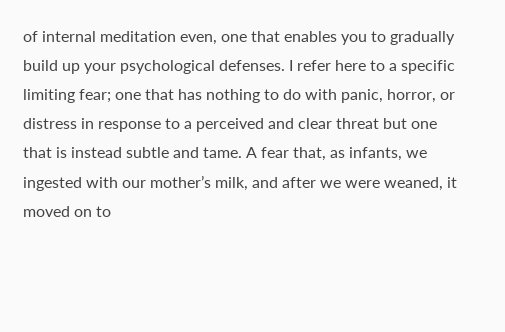of internal meditation even, one that enables you to gradually build up your psychological defenses. I refer here to a specific limiting fear; one that has nothing to do with panic, horror, or distress in response to a perceived and clear threat but one that is instead subtle and tame. A fear that, as infants, we ingested with our mother’s milk, and after we were weaned, it moved on to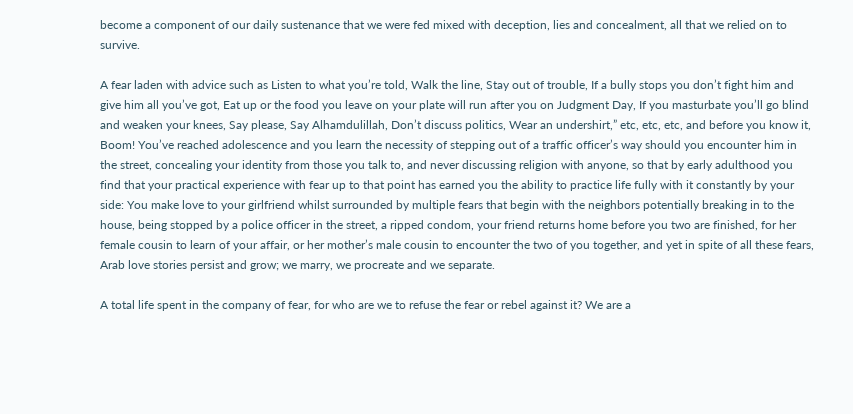become a component of our daily sustenance that we were fed mixed with deception, lies and concealment, all that we relied on to survive.

A fear laden with advice such as Listen to what you’re told, Walk the line, Stay out of trouble, If a bully stops you don’t fight him and give him all you’ve got, Eat up or the food you leave on your plate will run after you on Judgment Day, If you masturbate you’ll go blind and weaken your knees, Say please, Say Alhamdulillah, Don’t discuss politics, Wear an undershirt,” etc, etc, etc, and before you know it, Boom! You’ve reached adolescence and you learn the necessity of stepping out of a traffic officer’s way should you encounter him in the street, concealing your identity from those you talk to, and never discussing religion with anyone, so that by early adulthood you find that your practical experience with fear up to that point has earned you the ability to practice life fully with it constantly by your side: You make love to your girlfriend whilst surrounded by multiple fears that begin with the neighbors potentially breaking in to the house, being stopped by a police officer in the street, a ripped condom, your friend returns home before you two are finished, for her female cousin to learn of your affair, or her mother’s male cousin to encounter the two of you together, and yet in spite of all these fears, Arab love stories persist and grow; we marry, we procreate and we separate.

A total life spent in the company of fear, for who are we to refuse the fear or rebel against it? We are a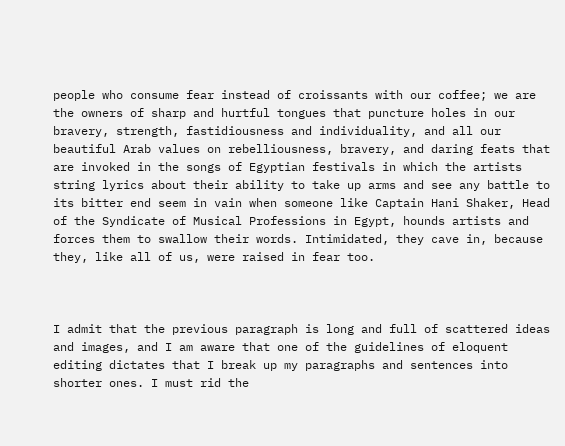people who consume fear instead of croissants with our coffee; we are the owners of sharp and hurtful tongues that puncture holes in our bravery, strength, fastidiousness and individuality, and all our beautiful Arab values on rebelliousness, bravery, and daring feats that are invoked in the songs of Egyptian festivals in which the artists string lyrics about their ability to take up arms and see any battle to its bitter end seem in vain when someone like Captain Hani Shaker, Head of the Syndicate of Musical Professions in Egypt, hounds artists and forces them to swallow their words. Intimidated, they cave in, because they, like all of us, were raised in fear too.



I admit that the previous paragraph is long and full of scattered ideas and images, and I am aware that one of the guidelines of eloquent editing dictates that I break up my paragraphs and sentences into shorter ones. I must rid the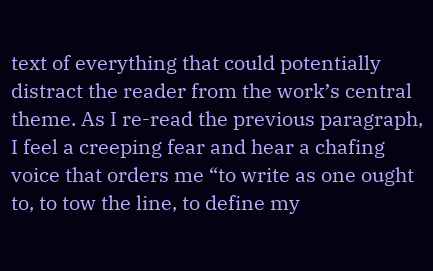text of everything that could potentially distract the reader from the work’s central theme. As I re-read the previous paragraph, I feel a creeping fear and hear a chafing voice that orders me “to write as one ought to, to tow the line, to define my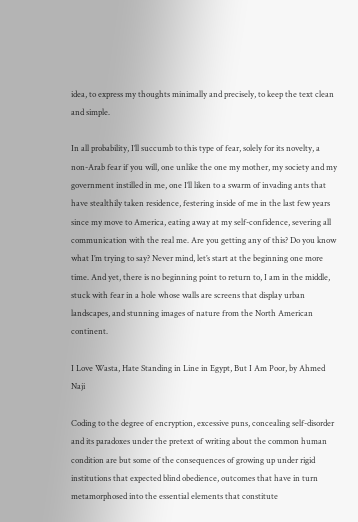idea, to express my thoughts minimally and precisely, to keep the text clean and simple.

In all probability, I’ll succumb to this type of fear, solely for its novelty, a non-Arab fear if you will, one unlike the one my mother, my society and my government instilled in me, one I’ll liken to a swarm of invading ants that have stealthily taken residence, festering inside of me in the last few years since my move to America, eating away at my self-confidence, severing all communication with the real me. Are you getting any of this? Do you know what I’m trying to say? Never mind, let’s start at the beginning one more time. And yet, there is no beginning point to return to, I am in the middle, stuck with fear in a hole whose walls are screens that display urban landscapes, and stunning images of nature from the North American continent.

I Love Wasta, Hate Standing in Line in Egypt, But I Am Poor, by Ahmed Naji

Coding to the degree of encryption, excessive puns, concealing self-disorder and its paradoxes under the pretext of writing about the common human condition are but some of the consequences of growing up under rigid institutions that expected blind obedience, outcomes that have in turn metamorphosed into the essential elements that constitute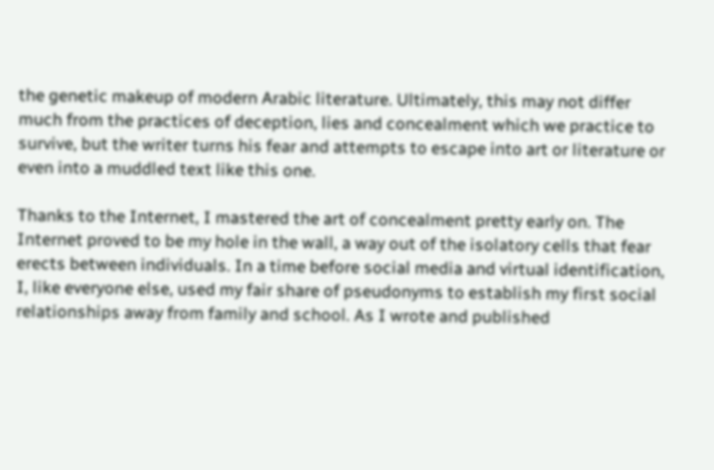the genetic makeup of modern Arabic literature. Ultimately, this may not differ much from the practices of deception, lies and concealment which we practice to survive, but the writer turns his fear and attempts to escape into art or literature or even into a muddled text like this one.

Thanks to the Internet, I mastered the art of concealment pretty early on. The Internet proved to be my hole in the wall, a way out of the isolatory cells that fear erects between individuals. In a time before social media and virtual identification, I, like everyone else, used my fair share of pseudonyms to establish my first social relationships away from family and school. As I wrote and published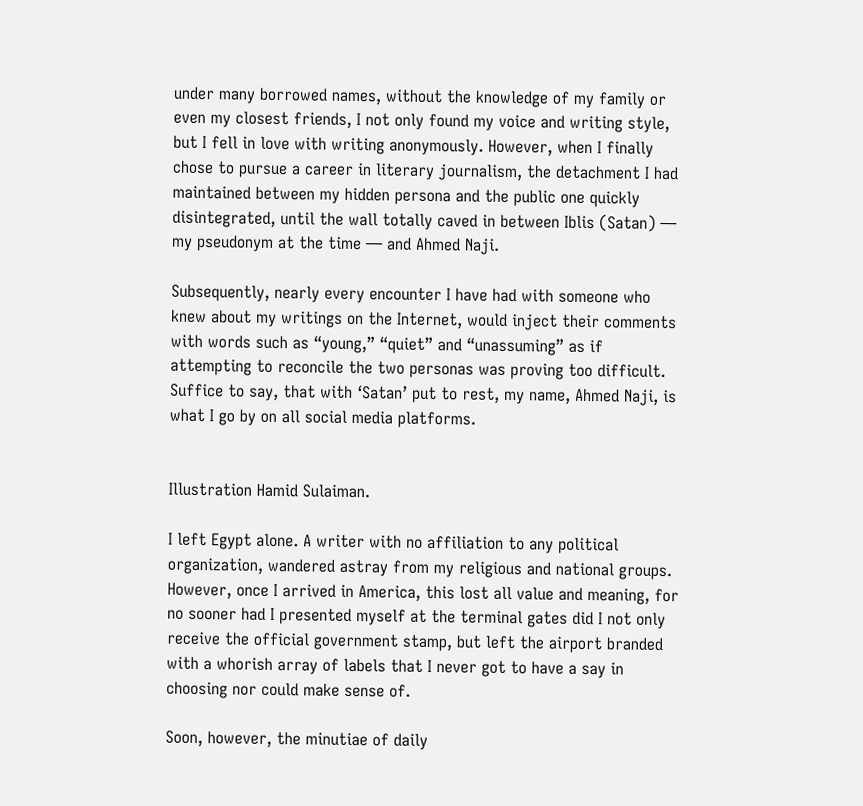under many borrowed names, without the knowledge of my family or even my closest friends, I not only found my voice and writing style, but I fell in love with writing anonymously. However, when I finally chose to pursue a career in literary journalism, the detachment I had maintained between my hidden persona and the public one quickly disintegrated, until the wall totally caved in between Iblis (Satan) — my pseudonym at the time — and Ahmed Naji.

Subsequently, nearly every encounter I have had with someone who knew about my writings on the Internet, would inject their comments with words such as “young,” “quiet” and “unassuming” as if attempting to reconcile the two personas was proving too difficult. Suffice to say, that with ‘Satan’ put to rest, my name, Ahmed Naji, is what I go by on all social media platforms.


Illustration Hamid Sulaiman.

I left Egypt alone. A writer with no affiliation to any political organization, wandered astray from my religious and national groups. However, once I arrived in America, this lost all value and meaning, for no sooner had I presented myself at the terminal gates did I not only receive the official government stamp, but left the airport branded with a whorish array of labels that I never got to have a say in choosing nor could make sense of.

Soon, however, the minutiae of daily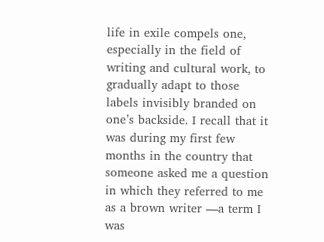life in exile compels one, especially in the field of writing and cultural work, to gradually adapt to those labels invisibly branded on one’s backside. I recall that it was during my first few months in the country that someone asked me a question in which they referred to me as a brown writer —a term I was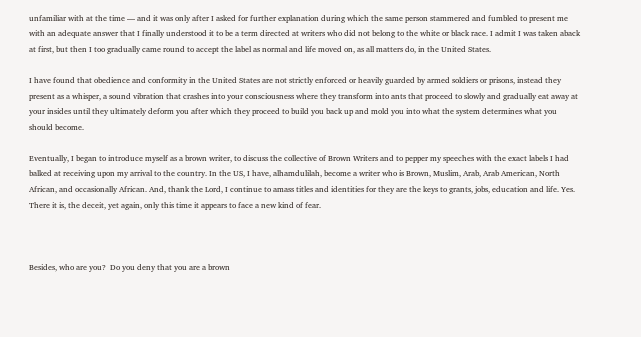unfamiliar with at the time — and it was only after I asked for further explanation during which the same person stammered and fumbled to present me with an adequate answer that I finally understood it to be a term directed at writers who did not belong to the white or black race. I admit I was taken aback at first, but then I too gradually came round to accept the label as normal and life moved on, as all matters do, in the United States.

I have found that obedience and conformity in the United States are not strictly enforced or heavily guarded by armed soldiers or prisons, instead they present as a whisper, a sound vibration that crashes into your consciousness where they transform into ants that proceed to slowly and gradually eat away at your insides until they ultimately deform you after which they proceed to build you back up and mold you into what the system determines what you should become.

Eventually, I began to introduce myself as a brown writer, to discuss the collective of Brown Writers and to pepper my speeches with the exact labels I had balked at receiving upon my arrival to the country. In the US, I have, alhamdulilah, become a writer who is Brown, Muslim, Arab, Arab American, North African, and occasionally African. And, thank the Lord, I continue to amass titles and identities for they are the keys to grants, jobs, education and life. Yes. There it is, the deceit, yet again, only this time it appears to face a new kind of fear.



Besides, who are you?  Do you deny that you are a brown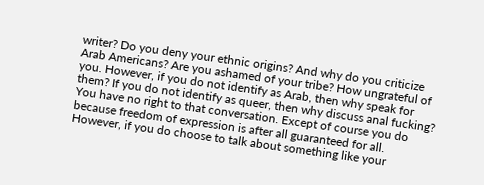writer? Do you deny your ethnic origins? And why do you criticize Arab Americans? Are you ashamed of your tribe? How ungrateful of you. However, if you do not identify as Arab, then why speak for them? If you do not identify as queer, then why discuss anal fucking? You have no right to that conversation. Except of course you do because freedom of expression is after all guaranteed for all. However, if you do choose to talk about something like your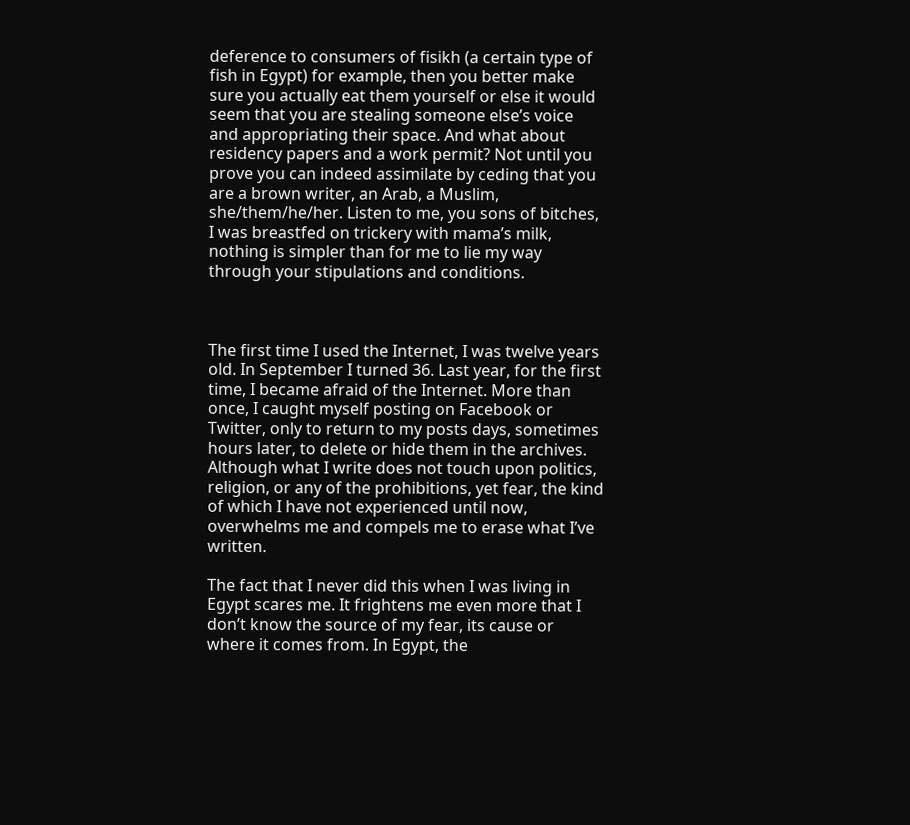deference to consumers of fisikh (a certain type of fish in Egypt) for example, then you better make sure you actually eat them yourself or else it would seem that you are stealing someone else’s voice and appropriating their space. And what about residency papers and a work permit? Not until you prove you can indeed assimilate by ceding that you are a brown writer, an Arab, a Muslim, she/them/he/her. Listen to me, you sons of bitches, I was breastfed on trickery with mama’s milk, nothing is simpler than for me to lie my way through your stipulations and conditions.



The first time I used the Internet, I was twelve years old. In September I turned 36. Last year, for the first time, I became afraid of the Internet. More than once, I caught myself posting on Facebook or Twitter, only to return to my posts days, sometimes hours later, to delete or hide them in the archives. Although what I write does not touch upon politics, religion, or any of the prohibitions, yet fear, the kind of which I have not experienced until now, overwhelms me and compels me to erase what I’ve written.

The fact that I never did this when I was living in Egypt scares me. It frightens me even more that I don’t know the source of my fear, its cause or where it comes from. In Egypt, the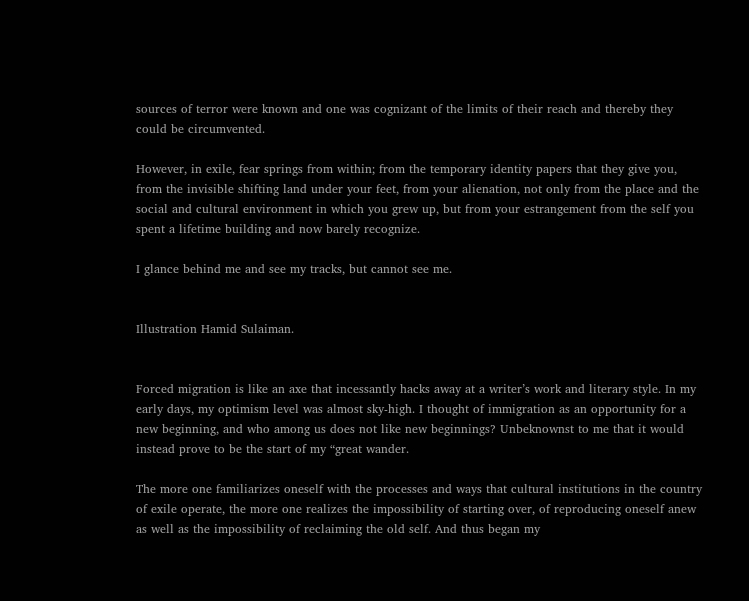sources of terror were known and one was cognizant of the limits of their reach and thereby they could be circumvented.

However, in exile, fear springs from within; from the temporary identity papers that they give you, from the invisible shifting land under your feet, from your alienation, not only from the place and the social and cultural environment in which you grew up, but from your estrangement from the self you spent a lifetime building and now barely recognize.

I glance behind me and see my tracks, but cannot see me.


Illustration Hamid Sulaiman.


Forced migration is like an axe that incessantly hacks away at a writer’s work and literary style. In my early days, my optimism level was almost sky-high. I thought of immigration as an opportunity for a new beginning, and who among us does not like new beginnings? Unbeknownst to me that it would instead prove to be the start of my “great wander.

The more one familiarizes oneself with the processes and ways that cultural institutions in the country of exile operate, the more one realizes the impossibility of starting over, of reproducing oneself anew as well as the impossibility of reclaiming the old self. And thus began my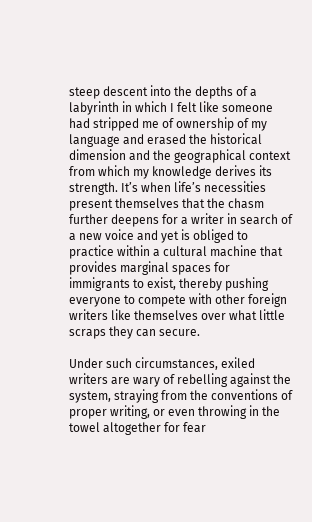steep descent into the depths of a labyrinth in which I felt like someone had stripped me of ownership of my language and erased the historical dimension and the geographical context from which my knowledge derives its strength. It’s when life’s necessities present themselves that the chasm further deepens for a writer in search of a new voice and yet is obliged to practice within a cultural machine that provides marginal spaces for immigrants to exist, thereby pushing everyone to compete with other foreign writers like themselves over what little scraps they can secure.

Under such circumstances, exiled writers are wary of rebelling against the system, straying from the conventions of proper writing, or even throwing in the towel altogether for fear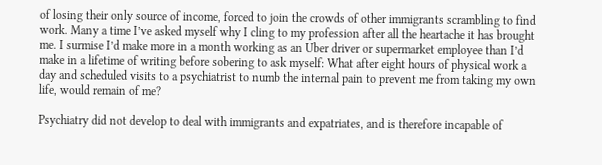of losing their only source of income, forced to join the crowds of other immigrants scrambling to find work. Many a time I’ve asked myself why I cling to my profession after all the heartache it has brought me. I surmise I’d make more in a month working as an Uber driver or supermarket employee than I’d make in a lifetime of writing before sobering to ask myself: What after eight hours of physical work a day and scheduled visits to a psychiatrist to numb the internal pain to prevent me from taking my own life, would remain of me?

Psychiatry did not develop to deal with immigrants and expatriates, and is therefore incapable of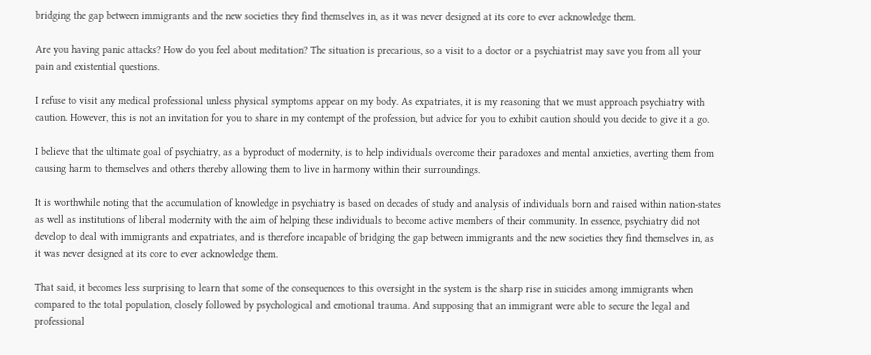bridging the gap between immigrants and the new societies they find themselves in, as it was never designed at its core to ever acknowledge them.

Are you having panic attacks? How do you feel about meditation? The situation is precarious, so a visit to a doctor or a psychiatrist may save you from all your pain and existential questions.

I refuse to visit any medical professional unless physical symptoms appear on my body. As expatriates, it is my reasoning that we must approach psychiatry with caution. However, this is not an invitation for you to share in my contempt of the profession, but advice for you to exhibit caution should you decide to give it a go.

I believe that the ultimate goal of psychiatry, as a byproduct of modernity, is to help individuals overcome their paradoxes and mental anxieties, averting them from causing harm to themselves and others thereby allowing them to live in harmony within their surroundings.

It is worthwhile noting that the accumulation of knowledge in psychiatry is based on decades of study and analysis of individuals born and raised within nation-states as well as institutions of liberal modernity with the aim of helping these individuals to become active members of their community. In essence, psychiatry did not develop to deal with immigrants and expatriates, and is therefore incapable of bridging the gap between immigrants and the new societies they find themselves in, as it was never designed at its core to ever acknowledge them.

That said, it becomes less surprising to learn that some of the consequences to this oversight in the system is the sharp rise in suicides among immigrants when compared to the total population, closely followed by psychological and emotional trauma. And supposing that an immigrant were able to secure the legal and professional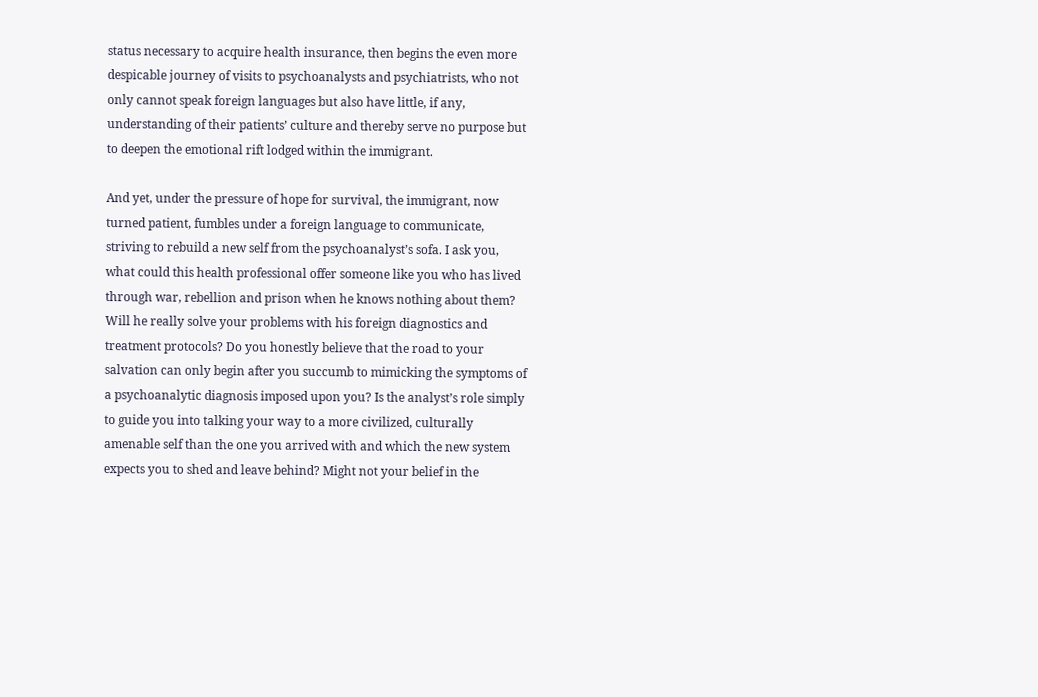status necessary to acquire health insurance, then begins the even more despicable journey of visits to psychoanalysts and psychiatrists, who not only cannot speak foreign languages but also have little, if any, understanding of their patients’ culture and thereby serve no purpose but to deepen the emotional rift lodged within the immigrant.

And yet, under the pressure of hope for survival, the immigrant, now turned patient, fumbles under a foreign language to communicate, striving to rebuild a new self from the psychoanalyst’s sofa. I ask you, what could this health professional offer someone like you who has lived through war, rebellion and prison when he knows nothing about them? Will he really solve your problems with his foreign diagnostics and treatment protocols? Do you honestly believe that the road to your salvation can only begin after you succumb to mimicking the symptoms of a psychoanalytic diagnosis imposed upon you? Is the analyst’s role simply to guide you into talking your way to a more civilized, culturally amenable self than the one you arrived with and which the new system expects you to shed and leave behind? Might not your belief in the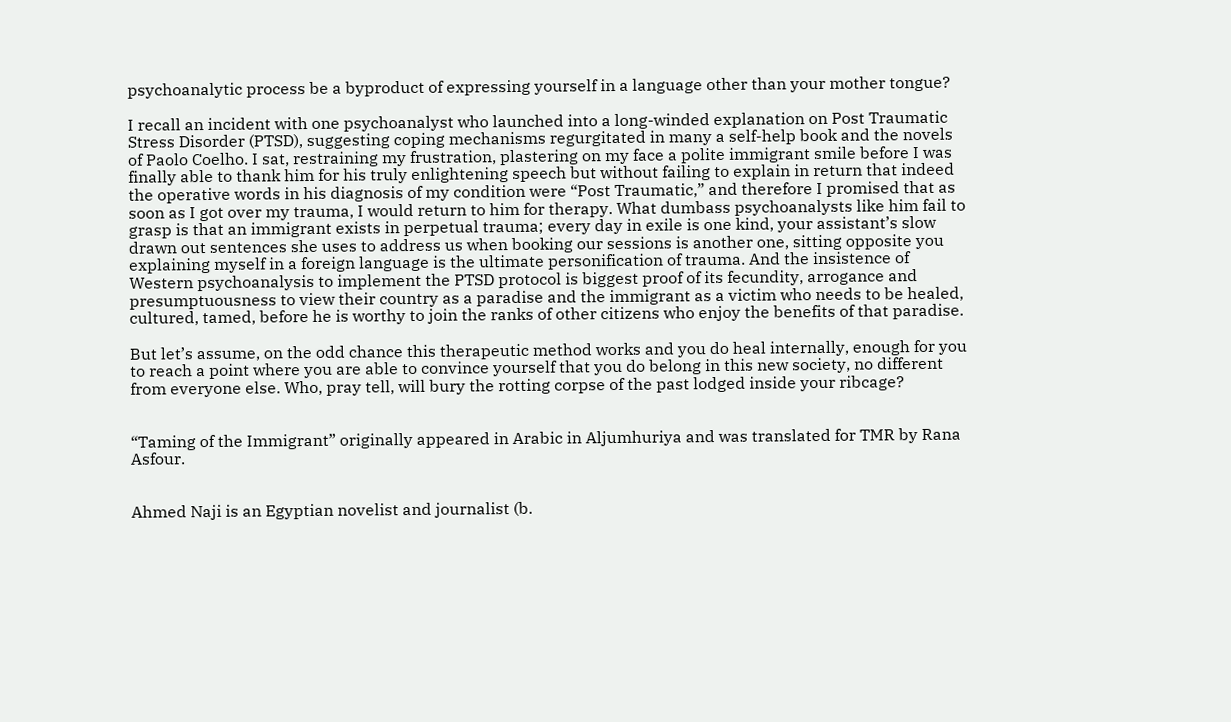psychoanalytic process be a byproduct of expressing yourself in a language other than your mother tongue?

I recall an incident with one psychoanalyst who launched into a long-winded explanation on Post Traumatic Stress Disorder (PTSD), suggesting coping mechanisms regurgitated in many a self-help book and the novels of Paolo Coelho. I sat, restraining my frustration, plastering on my face a polite immigrant smile before I was finally able to thank him for his truly enlightening speech but without failing to explain in return that indeed the operative words in his diagnosis of my condition were “Post Traumatic,” and therefore I promised that as soon as I got over my trauma, I would return to him for therapy. What dumbass psychoanalysts like him fail to grasp is that an immigrant exists in perpetual trauma; every day in exile is one kind, your assistant’s slow drawn out sentences she uses to address us when booking our sessions is another one, sitting opposite you explaining myself in a foreign language is the ultimate personification of trauma. And the insistence of Western psychoanalysis to implement the PTSD protocol is biggest proof of its fecundity, arrogance and presumptuousness to view their country as a paradise and the immigrant as a victim who needs to be healed, cultured, tamed, before he is worthy to join the ranks of other citizens who enjoy the benefits of that paradise.

But let’s assume, on the odd chance this therapeutic method works and you do heal internally, enough for you to reach a point where you are able to convince yourself that you do belong in this new society, no different from everyone else. Who, pray tell, will bury the rotting corpse of the past lodged inside your ribcage?


“Taming of the Immigrant” originally appeared in Arabic in Aljumhuriya and was translated for TMR by Rana Asfour.


Ahmed Naji is an Egyptian novelist and journalist (b.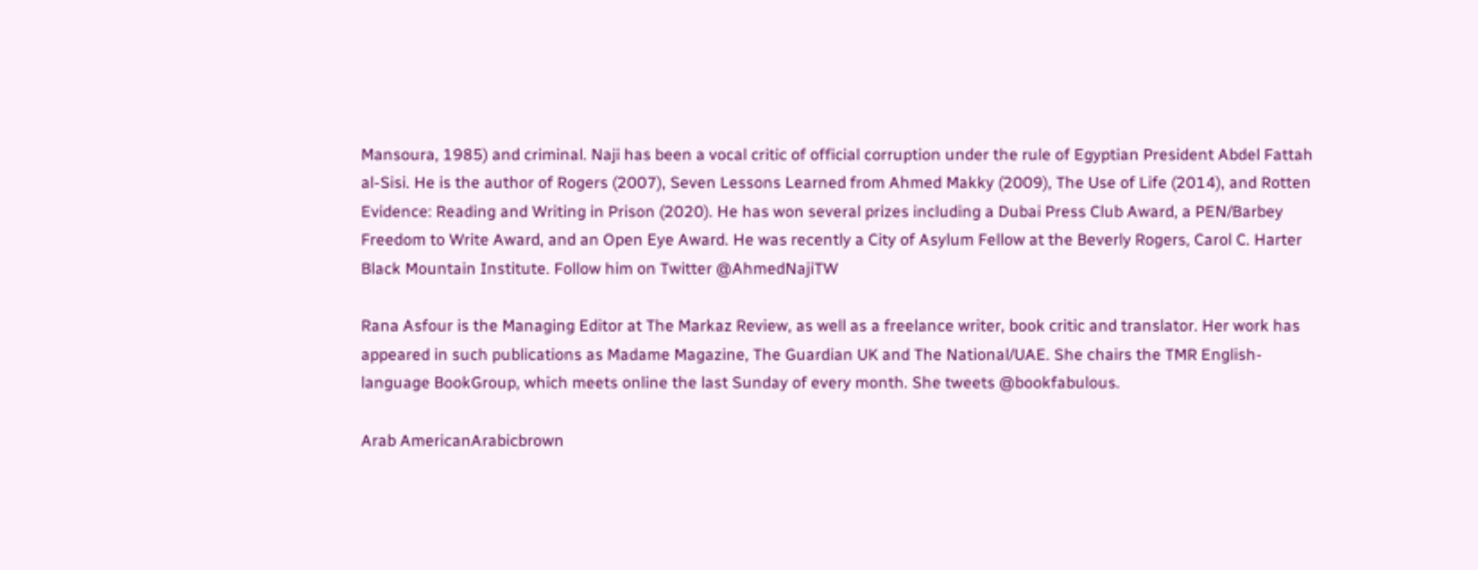Mansoura, 1985) and criminal. Naji has been a vocal critic of official corruption under the rule of Egyptian President Abdel Fattah al-Sisi. He is the author of Rogers (2007), Seven Lessons Learned from Ahmed Makky (2009), The Use of Life (2014), and Rotten Evidence: Reading and Writing in Prison (2020). He has won several prizes including a Dubai Press Club Award, a PEN/Barbey Freedom to Write Award, and an Open Eye Award. He was recently a City of Asylum Fellow at the Beverly Rogers, Carol C. Harter Black Mountain Institute. Follow him on Twitter @AhmedNajiTW

Rana Asfour is the Managing Editor at The Markaz Review, as well as a freelance writer, book critic and translator. Her work has appeared in such publications as Madame Magazine, The Guardian UK and The National/UAE. She chairs the TMR English-language BookGroup, which meets online the last Sunday of every month. She tweets @bookfabulous.

Arab AmericanArabicbrown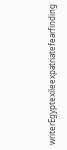writerEgyptexileexpatriatefearfinding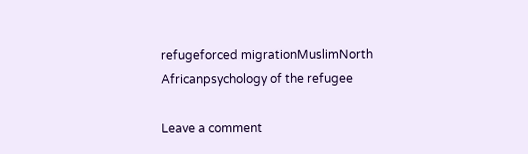refugeforced migrationMuslimNorth Africanpsychology of the refugee

Leave a comment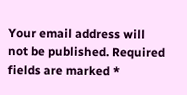Your email address will not be published. Required fields are marked *